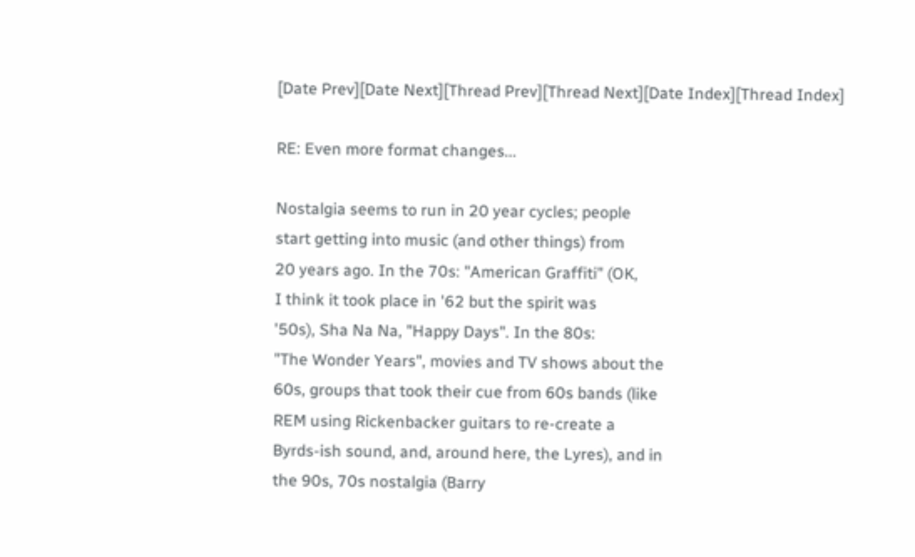[Date Prev][Date Next][Thread Prev][Thread Next][Date Index][Thread Index]

RE: Even more format changes...

Nostalgia seems to run in 20 year cycles; people
start getting into music (and other things) from
20 years ago. In the 70s: "American Graffiti" (OK,
I think it took place in '62 but the spirit was
'50s), Sha Na Na, "Happy Days". In the 80s:
"The Wonder Years", movies and TV shows about the
60s, groups that took their cue from 60s bands (like
REM using Rickenbacker guitars to re-create a
Byrds-ish sound, and, around here, the Lyres), and in
the 90s, 70s nostalgia (Barry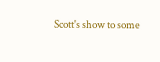Scott's show to some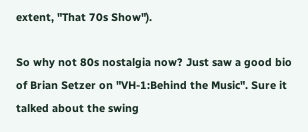extent, "That 70s Show").

So why not 80s nostalgia now? Just saw a good bio
of Brian Setzer on "VH-1:Behind the Music". Sure it
talked about the swing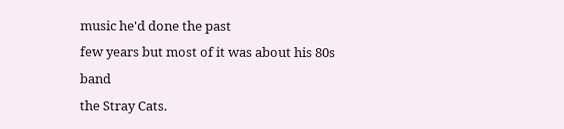music he'd done the past
few years but most of it was about his 80s band
the Stray Cats.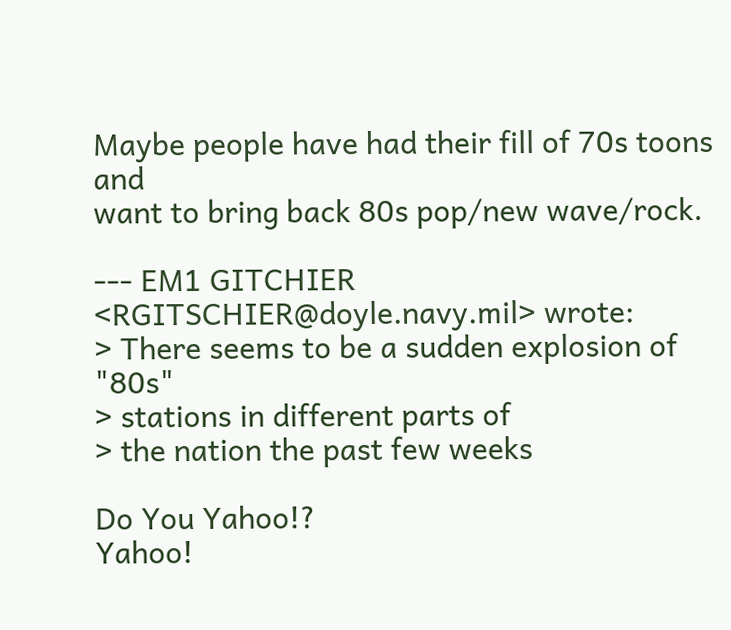Maybe people have had their fill of 70s toons and
want to bring back 80s pop/new wave/rock.

--- EM1 GITCHIER <RGITSCHIER@doyle.navy.mil> wrote:
> There seems to be a sudden explosion of "80s"
> stations in different parts of
> the nation the past few weeks

Do You Yahoo!?
Yahoo!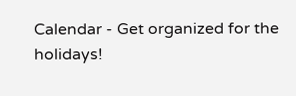Calendar - Get organized for the holidays!